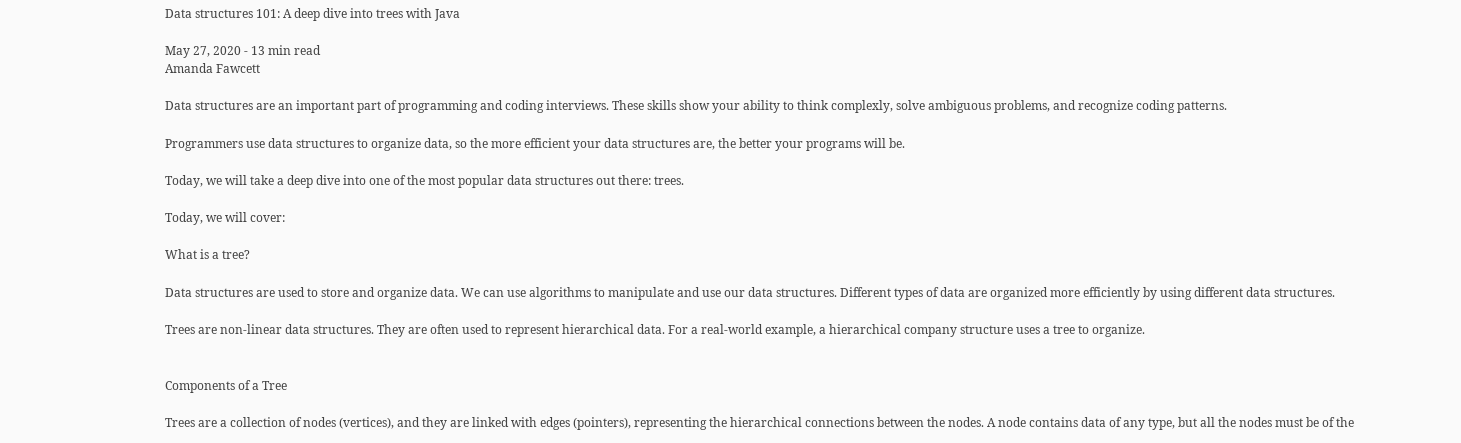Data structures 101: A deep dive into trees with Java

May 27, 2020 - 13 min read
Amanda Fawcett

Data structures are an important part of programming and coding interviews. These skills show your ability to think complexly, solve ambiguous problems, and recognize coding patterns.

Programmers use data structures to organize data, so the more efficient your data structures are, the better your programs will be.

Today, we will take a deep dive into one of the most popular data structures out there: trees.

Today, we will cover:

What is a tree?

Data structures are used to store and organize data. We can use algorithms to manipulate and use our data structures. Different types of data are organized more efficiently by using different data structures.

Trees are non-linear data structures. They are often used to represent hierarchical data. For a real-world example, a hierarchical company structure uses a tree to organize.


Components of a Tree

Trees are a collection of nodes (vertices), and they are linked with edges (pointers), representing the hierarchical connections between the nodes. A node contains data of any type, but all the nodes must be of the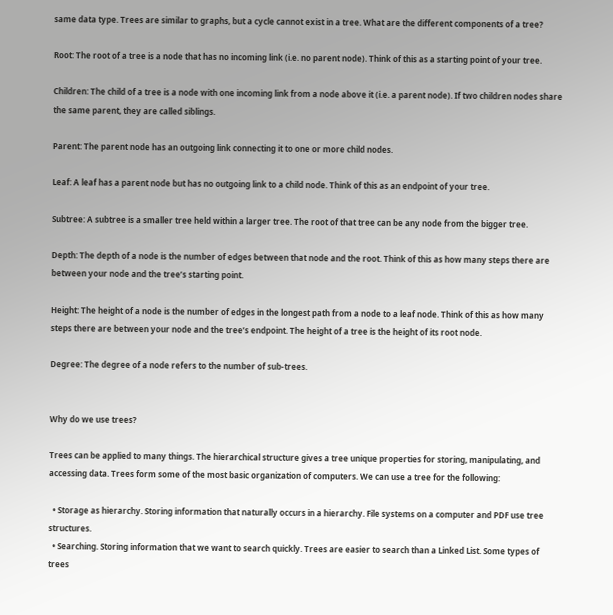same data type. Trees are similar to graphs, but a cycle cannot exist in a tree. What are the different components of a tree?

Root: The root of a tree is a node that has no incoming link (i.e. no parent node). Think of this as a starting point of your tree.

Children: The child of a tree is a node with one incoming link from a node above it (i.e. a parent node). If two children nodes share the same parent, they are called siblings.

Parent: The parent node has an outgoing link connecting it to one or more child nodes.

Leaf: A leaf has a parent node but has no outgoing link to a child node. Think of this as an endpoint of your tree.

Subtree: A subtree is a smaller tree held within a larger tree. The root of that tree can be any node from the bigger tree.

Depth: The depth of a node is the number of edges between that node and the root. Think of this as how many steps there are between your node and the tree’s starting point.

Height: The height of a node is the number of edges in the longest path from a node to a leaf node. Think of this as how many steps there are between your node and the tree’s endpoint. The height of a tree is the height of its root node.

Degree: The degree of a node refers to the number of sub-trees.


Why do we use trees?

Trees can be applied to many things. The hierarchical structure gives a tree unique properties for storing, manipulating, and accessing data. Trees form some of the most basic organization of computers. We can use a tree for the following:

  • Storage as hierarchy. Storing information that naturally occurs in a hierarchy. File systems on a computer and PDF use tree structures.
  • Searching. Storing information that we want to search quickly. Trees are easier to search than a Linked List. Some types of trees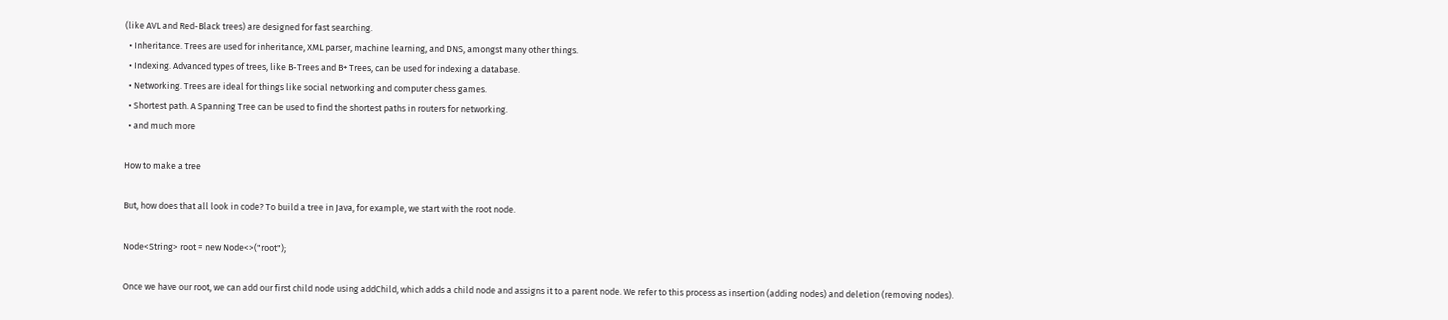(like AVL and Red-Black trees) are designed for fast searching.
  • Inheritance. Trees are used for inheritance, XML parser, machine learning, and DNS, amongst many other things.
  • Indexing. Advanced types of trees, like B-Trees and B+ Trees, can be used for indexing a database.
  • Networking. Trees are ideal for things like social networking and computer chess games.
  • Shortest path. A Spanning Tree can be used to find the shortest paths in routers for networking.
  • and much more

How to make a tree

But, how does that all look in code? To build a tree in Java, for example, we start with the root node.

Node<String> root = new Node<>("root");

Once we have our root, we can add our first child node using addChild, which adds a child node and assigns it to a parent node. We refer to this process as insertion (adding nodes) and deletion (removing nodes).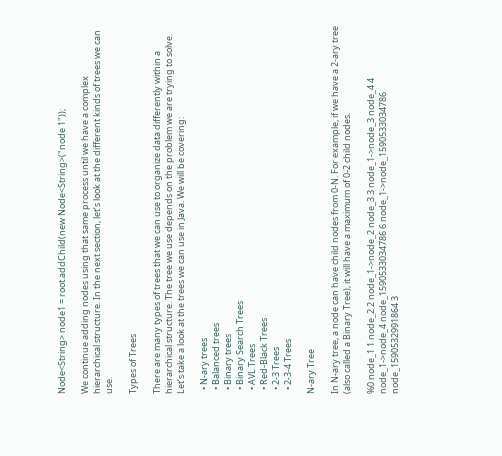Node<String> node1 = root.addChild(new Node<String>("node 1"));

We continue adding nodes using that same process until we have a complex hierarchical structure. In the next section, let’s look at the different kinds of trees we can use.

Types of Trees

There are many types of trees that we can use to organize data differently within a hierarchical structure. The tree we use depends on the problem we are trying to solve. Let’s take a look at the trees we can use in Java. We will be covering:

  • N-ary trees
  • Balanced trees
  • Binary trees
  • Binary Search Trees
  • AVL Trees
  • Red-Black Trees
  • 2-3 Trees
  • 2-3-4 Trees

N-ary Tree

In N-ary tree, a node can have child nodes from 0-N. For example, if we have a 2-ary tree (also called a Binary Tree), it will have a maximum of 0-2 child nodes.

%0 node_1 1 node_2 2 node_1->node_2 node_3 3 node_1->node_3 node_4 4 node_1->node_4 node_1590533034786 6 node_1->node_1590533034786 node_1590532991864 3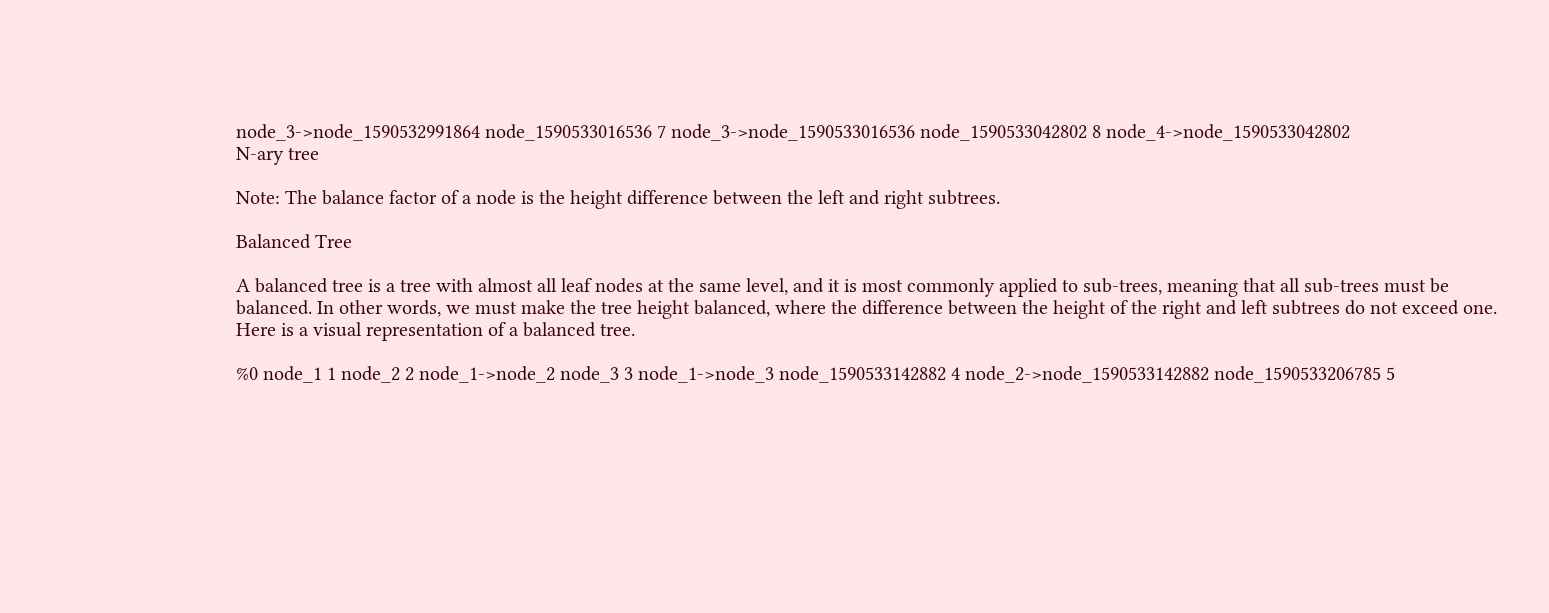node_3->node_1590532991864 node_1590533016536 7 node_3->node_1590533016536 node_1590533042802 8 node_4->node_1590533042802
N-ary tree

Note: The balance factor of a node is the height difference between the left and right subtrees.

Balanced Tree

A balanced tree is a tree with almost all leaf nodes at the same level, and it is most commonly applied to sub-trees, meaning that all sub-trees must be balanced. In other words, we must make the tree height balanced, where the difference between the height of the right and left subtrees do not exceed one. Here is a visual representation of a balanced tree.

%0 node_1 1 node_2 2 node_1->node_2 node_3 3 node_1->node_3 node_1590533142882 4 node_2->node_1590533142882 node_1590533206785 5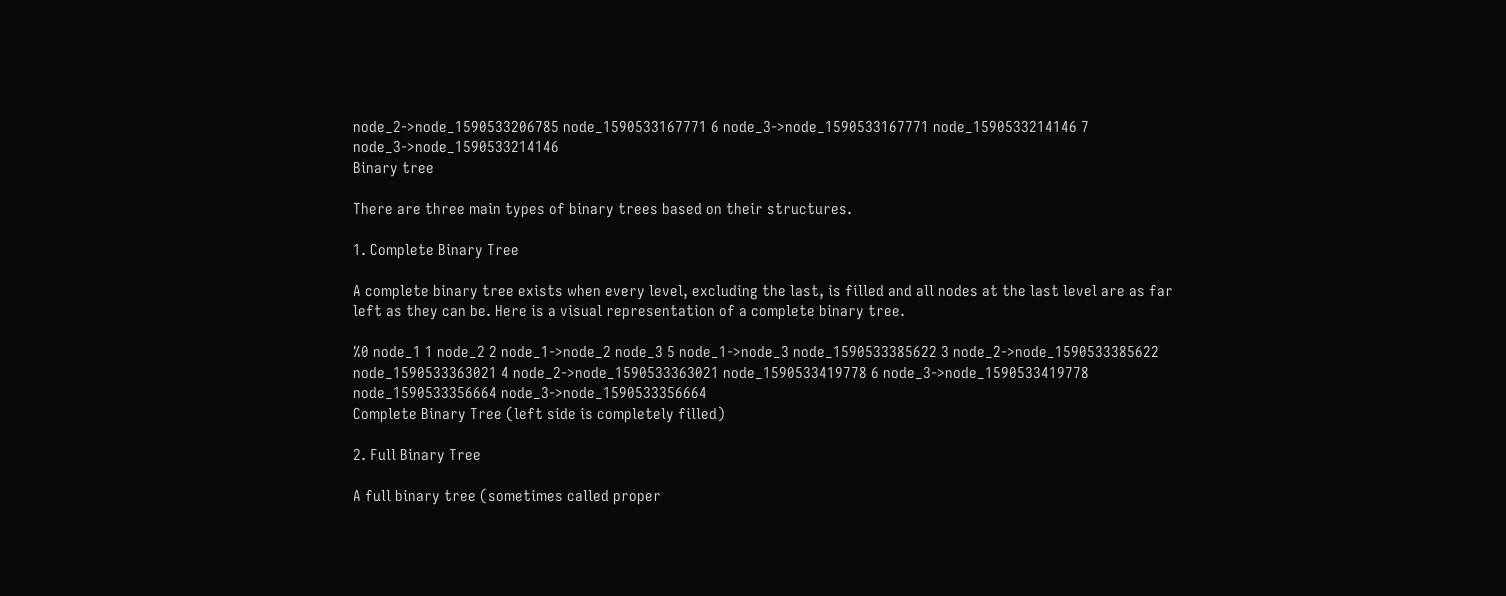node_2->node_1590533206785 node_1590533167771 6 node_3->node_1590533167771 node_1590533214146 7 node_3->node_1590533214146
Binary tree

There are three main types of binary trees based on their structures.

1. Complete Binary Tree

A complete binary tree exists when every level, excluding the last, is filled and all nodes at the last level are as far left as they can be. Here is a visual representation of a complete binary tree.

%0 node_1 1 node_2 2 node_1->node_2 node_3 5 node_1->node_3 node_1590533385622 3 node_2->node_1590533385622 node_1590533363021 4 node_2->node_1590533363021 node_1590533419778 6 node_3->node_1590533419778 node_1590533356664 node_3->node_1590533356664
Complete Binary Tree (left side is completely filled)

2. Full Binary Tree

A full binary tree (sometimes called proper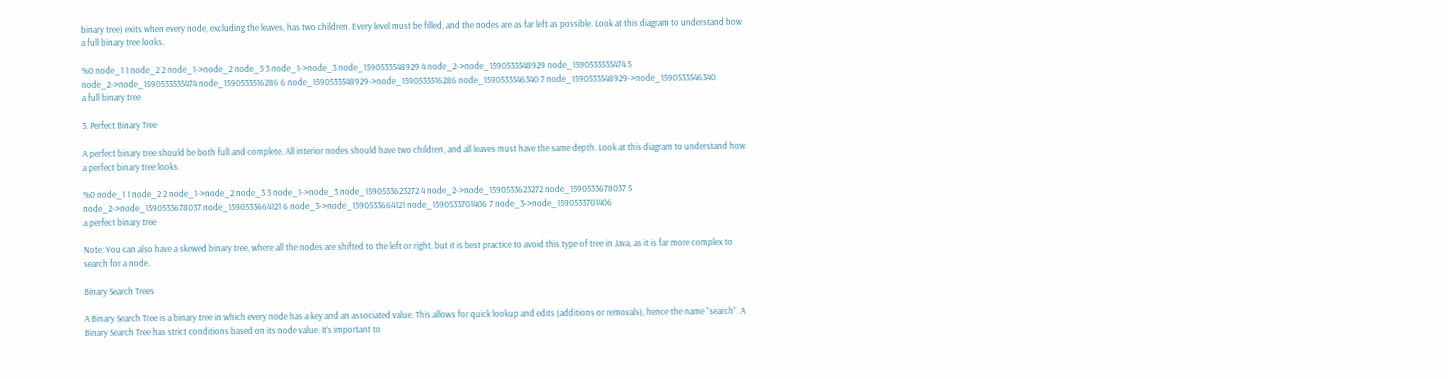binary tree) exits when every node, excluding the leaves, has two children. Every level must be filled, and the nodes are as far left as possible. Look at this diagram to understand how a full binary tree looks.

%0 node_1 1 node_2 2 node_1->node_2 node_3 3 node_1->node_3 node_1590533548929 4 node_2->node_1590533548929 node_1590533535474 5 node_2->node_1590533535474 node_1590533516286 6 node_1590533548929->node_1590533516286 node_1590533546340 7 node_1590533548929->node_1590533546340
a full binary tree

3. Perfect Binary Tree

A perfect binary tree should be both full and complete. All interior nodes should have two children, and all leaves must have the same depth. Look at this diagram to understand how a perfect binary tree looks.

%0 node_1 1 node_2 2 node_1->node_2 node_3 3 node_1->node_3 node_1590533623272 4 node_2->node_1590533623272 node_1590533678037 5 node_2->node_1590533678037 node_1590533664121 6 node_3->node_1590533664121 node_1590533701406 7 node_3->node_1590533701406
a perfect binary tree

Note: You can also have a skewed binary tree, where all the nodes are shifted to the left or right, but it is best practice to avoid this type of tree in Java, as it is far more complex to search for a node.

Binary Search Trees

A Binary Search Tree is a binary tree in which every node has a key and an associated value. This allows for quick lookup and edits (additions or removals), hence the name “search”. A Binary Search Tree has strict conditions based on its node value. It’s important to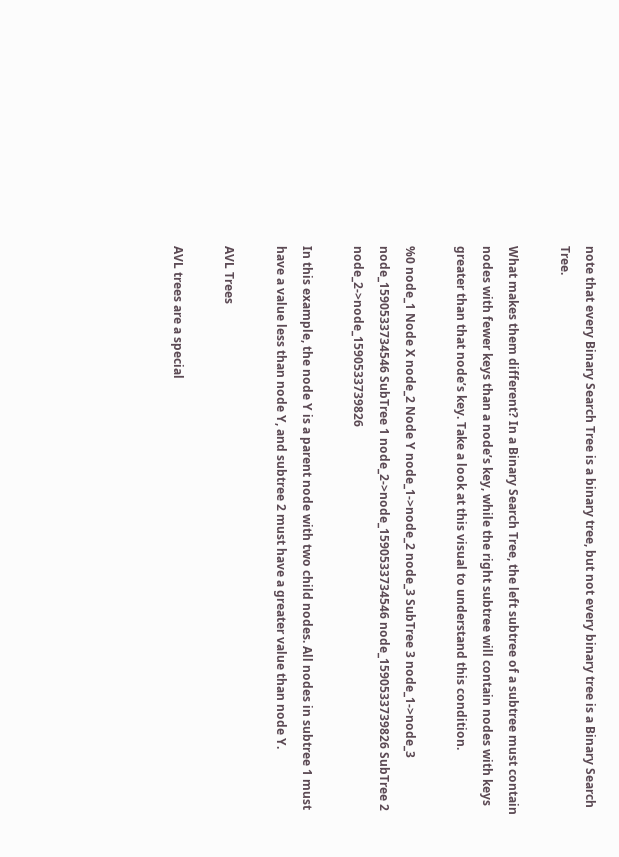note that every Binary Search Tree is a binary tree, but not every binary tree is a Binary Search Tree.

What makes them different? In a Binary Search Tree, the left subtree of a subtree must contain nodes with fewer keys than a node’s key, while the right subtree will contain nodes with keys greater than that node’s key. Take a look at this visual to understand this condition.

%0 node_1 Node X node_2 Node Y node_1->node_2 node_3 SubTree 3 node_1->node_3 node_1590533734546 SubTree 1 node_2->node_1590533734546 node_1590533739826 SubTree 2 node_2->node_1590533739826

In this example, the node Y is a parent node with two child nodes. All nodes in subtree 1 must have a value less than node Y, and subtree 2 must have a greater value than node Y.

AVL Trees

AVL trees are a special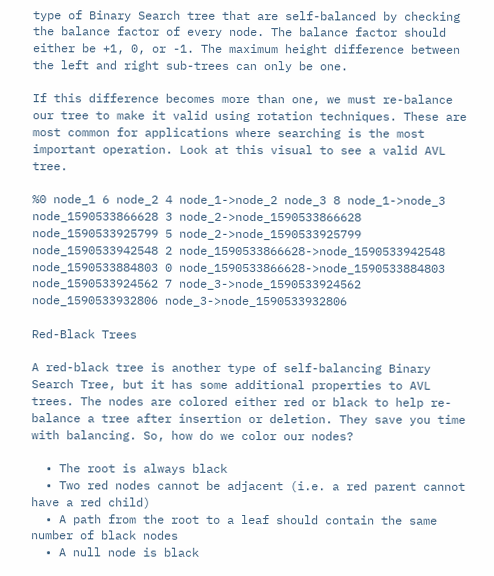type of Binary Search tree that are self-balanced by checking the balance factor of every node. The balance factor should either be +1, 0, or -1. The maximum height difference between the left and right sub-trees can only be one.

If this difference becomes more than one, we must re-balance our tree to make it valid using rotation techniques. These are most common for applications where searching is the most important operation. Look at this visual to see a valid AVL tree.

%0 node_1 6 node_2 4 node_1->node_2 node_3 8 node_1->node_3 node_1590533866628 3 node_2->node_1590533866628 node_1590533925799 5 node_2->node_1590533925799 node_1590533942548 2 node_1590533866628->node_1590533942548 node_1590533884803 0 node_1590533866628->node_1590533884803 node_1590533924562 7 node_3->node_1590533924562 node_1590533932806 node_3->node_1590533932806

Red-Black Trees

A red-black tree is another type of self-balancing Binary Search Tree, but it has some additional properties to AVL trees. The nodes are colored either red or black to help re-balance a tree after insertion or deletion. They save you time with balancing. So, how do we color our nodes?

  • The root is always black
  • Two red nodes cannot be adjacent (i.e. a red parent cannot have a red child)
  • A path from the root to a leaf should contain the same number of black nodes
  • A null node is black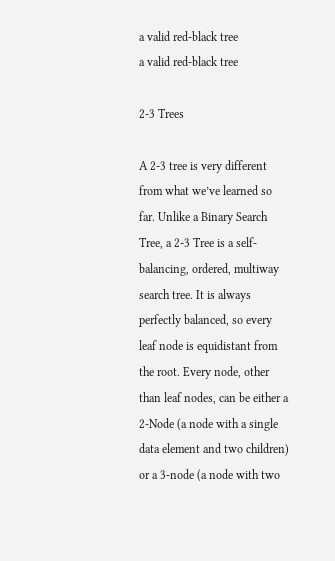a valid red-black tree
a valid red-black tree

2-3 Trees

A 2-3 tree is very different from what we’ve learned so far. Unlike a Binary Search Tree, a 2-3 Tree is a self-balancing, ordered, multiway search tree. It is always perfectly balanced, so every leaf node is equidistant from the root. Every node, other than leaf nodes, can be either a 2-Node (a node with a single data element and two children) or a 3-node (a node with two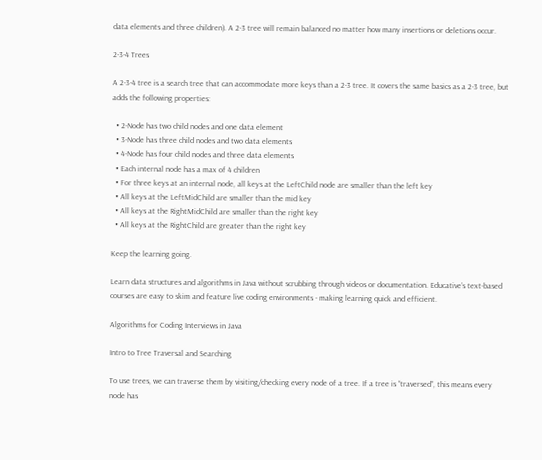data elements and three children). A 2-3 tree will remain balanced no matter how many insertions or deletions occur.

2-3-4 Trees

A 2-3-4 tree is a search tree that can accommodate more keys than a 2-3 tree. It covers the same basics as a 2-3 tree, but adds the following properties:

  • 2-Node has two child nodes and one data element
  • 3-Node has three child nodes and two data elements
  • 4-Node has four child nodes and three data elements
  • Each internal node has a max of 4 children
  • For three keys at an internal node, all keys at the LeftChild node are smaller than the left key
  • All keys at the LeftMidChild are smaller than the mid key
  • All keys at the RightMidChild are smaller than the right key
  • All keys at the RightChild are greater than the right key

Keep the learning going.

Learn data structures and algorithms in Java without scrubbing through videos or documentation. Educative’s text-based courses are easy to skim and feature live coding environments - making learning quick and efficient.

Algorithms for Coding Interviews in Java

Intro to Tree Traversal and Searching

To use trees, we can traverse them by visiting/checking every node of a tree. If a tree is “traversed”, this means every node has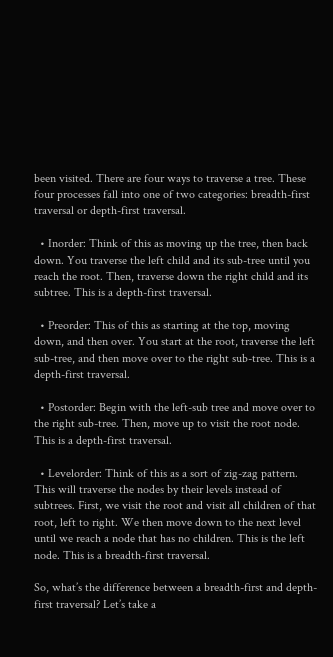been visited. There are four ways to traverse a tree. These four processes fall into one of two categories: breadth-first traversal or depth-first traversal.

  • Inorder: Think of this as moving up the tree, then back down. You traverse the left child and its sub-tree until you reach the root. Then, traverse down the right child and its subtree. This is a depth-first traversal.

  • Preorder: This of this as starting at the top, moving down, and then over. You start at the root, traverse the left sub-tree, and then move over to the right sub-tree. This is a depth-first traversal.

  • Postorder: Begin with the left-sub tree and move over to the right sub-tree. Then, move up to visit the root node. This is a depth-first traversal.

  • Levelorder: Think of this as a sort of zig-zag pattern. This will traverse the nodes by their levels instead of subtrees. First, we visit the root and visit all children of that root, left to right. We then move down to the next level until we reach a node that has no children. This is the left node. This is a breadth-first traversal.

So, what’s the difference between a breadth-first and depth-first traversal? Let’s take a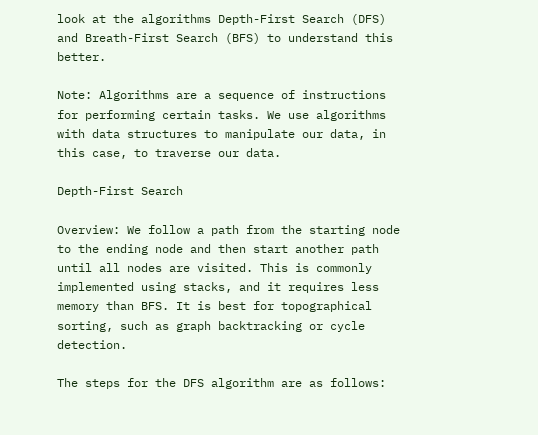look at the algorithms Depth-First Search (DFS) and Breath-First Search (BFS) to understand this better.

Note: Algorithms are a sequence of instructions for performing certain tasks. We use algorithms with data structures to manipulate our data, in this case, to traverse our data.

Depth-First Search

Overview: We follow a path from the starting node to the ending node and then start another path until all nodes are visited. This is commonly implemented using stacks, and it requires less memory than BFS. It is best for topographical sorting, such as graph backtracking or cycle detection.

The steps for the DFS algorithm are as follows: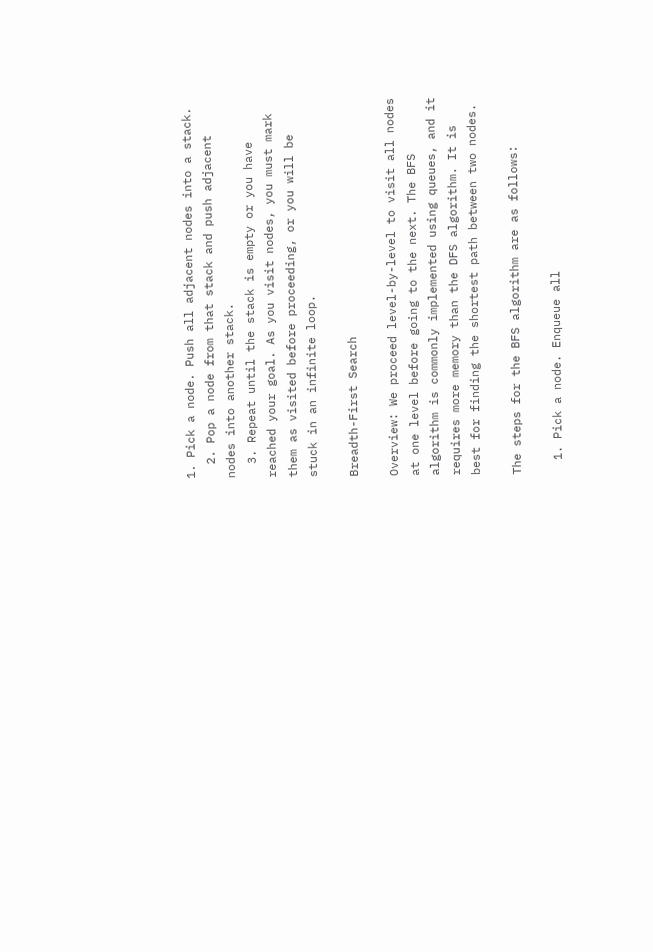1. Pick a node. Push all adjacent nodes into a stack.
  2. Pop a node from that stack and push adjacent nodes into another stack.
  3. Repeat until the stack is empty or you have reached your goal. As you visit nodes, you must mark them as visited before proceeding, or you will be stuck in an infinite loop.

Breadth-First Search

Overview: We proceed level-by-level to visit all nodes at one level before going to the next. The BFS algorithm is commonly implemented using queues, and it requires more memory than the DFS algorithm. It is best for finding the shortest path between two nodes.

The steps for the BFS algorithm are as follows:

  1. Pick a node. Enqueue all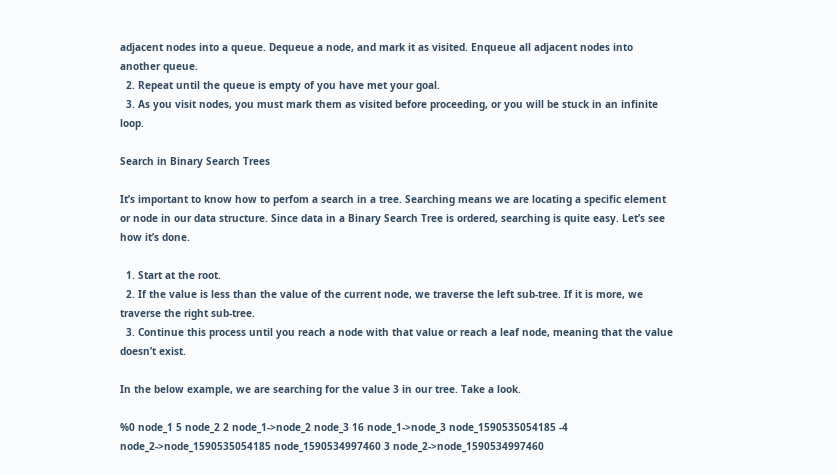adjacent nodes into a queue. Dequeue a node, and mark it as visited. Enqueue all adjacent nodes into another queue.
  2. Repeat until the queue is empty of you have met your goal.
  3. As you visit nodes, you must mark them as visited before proceeding, or you will be stuck in an infinite loop.

Search in Binary Search Trees

It’s important to know how to perfom a search in a tree. Searching means we are locating a specific element or node in our data structure. Since data in a Binary Search Tree is ordered, searching is quite easy. Let’s see how it’s done.

  1. Start at the root.
  2. If the value is less than the value of the current node, we traverse the left sub-tree. If it is more, we traverse the right sub-tree.
  3. Continue this process until you reach a node with that value or reach a leaf node, meaning that the value doesn’t exist.

In the below example, we are searching for the value 3 in our tree. Take a look.

%0 node_1 5 node_2 2 node_1->node_2 node_3 16 node_1->node_3 node_1590535054185 -4 node_2->node_1590535054185 node_1590534997460 3 node_2->node_1590534997460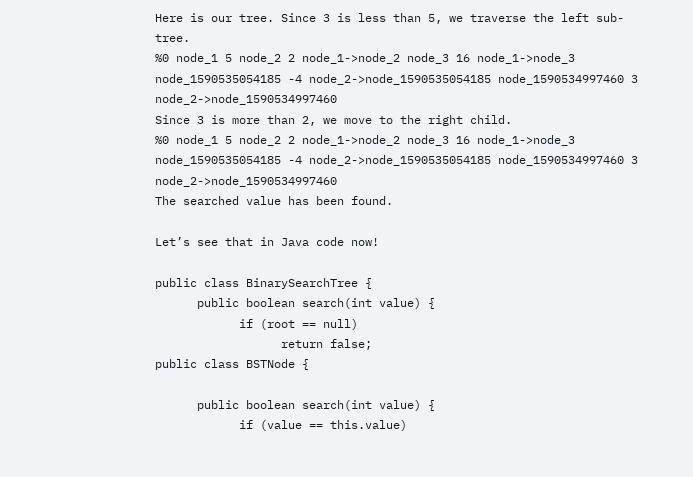Here is our tree. Since 3 is less than 5, we traverse the left sub-tree.
%0 node_1 5 node_2 2 node_1->node_2 node_3 16 node_1->node_3 node_1590535054185 -4 node_2->node_1590535054185 node_1590534997460 3 node_2->node_1590534997460
Since 3 is more than 2, we move to the right child.
%0 node_1 5 node_2 2 node_1->node_2 node_3 16 node_1->node_3 node_1590535054185 -4 node_2->node_1590535054185 node_1590534997460 3 node_2->node_1590534997460
The searched value has been found.

Let’s see that in Java code now!

public class BinarySearchTree {
      public boolean search(int value) {
            if (root == null)
                  return false;
public class BSTNode {

      public boolean search(int value) {
            if (value == this.value)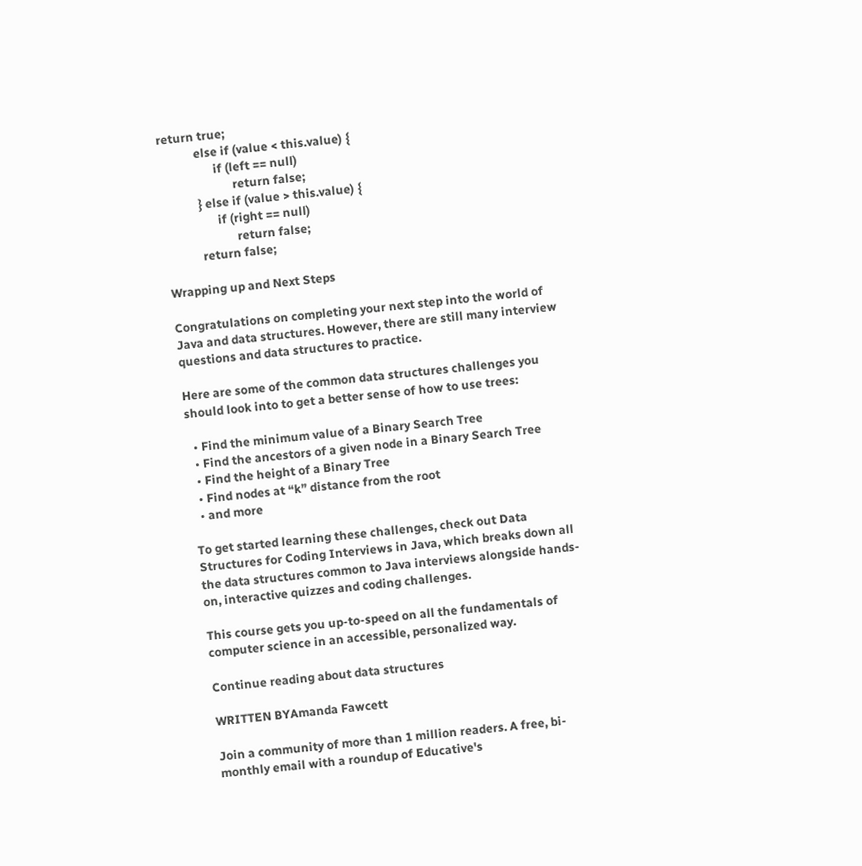return true;
            else if (value < this.value) {
                  if (left == null)
                        return false;
            } else if (value > this.value) {
                  if (right == null)
                        return false;
            return false;

Wrapping up and Next Steps

Congratulations on completing your next step into the world of Java and data structures. However, there are still many interview questions and data structures to practice.

Here are some of the common data structures challenges you should look into to get a better sense of how to use trees:

  • Find the minimum value of a Binary Search Tree
  • Find the ancestors of a given node in a Binary Search Tree
  • Find the height of a Binary Tree
  • Find nodes at “k” distance from the root
  • and more

To get started learning these challenges, check out Data Structures for Coding Interviews in Java, which breaks down all the data structures common to Java interviews alongside hands-on, interactive quizzes and coding challenges.

This course gets you up-to-speed on all the fundamentals of computer science in an accessible, personalized way.

Continue reading about data structures

WRITTEN BYAmanda Fawcett

Join a community of more than 1 million readers. A free, bi-monthly email with a roundup of Educative's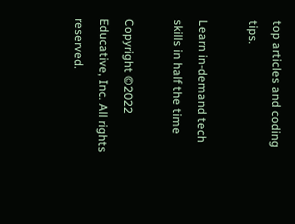top articles and coding tips.

Learn in-demand tech skills in half the time

Copyright ©2022 Educative, Inc. All rights reserved.